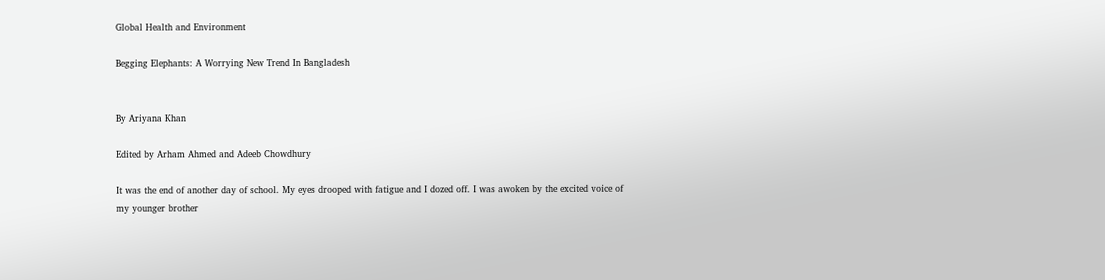Global Health and Environment

Begging Elephants: A Worrying New Trend In Bangladesh


By Ariyana Khan

Edited by Arham Ahmed and Adeeb Chowdhury

It was the end of another day of school. My eyes drooped with fatigue and I dozed off. I was awoken by the excited voice of my younger brother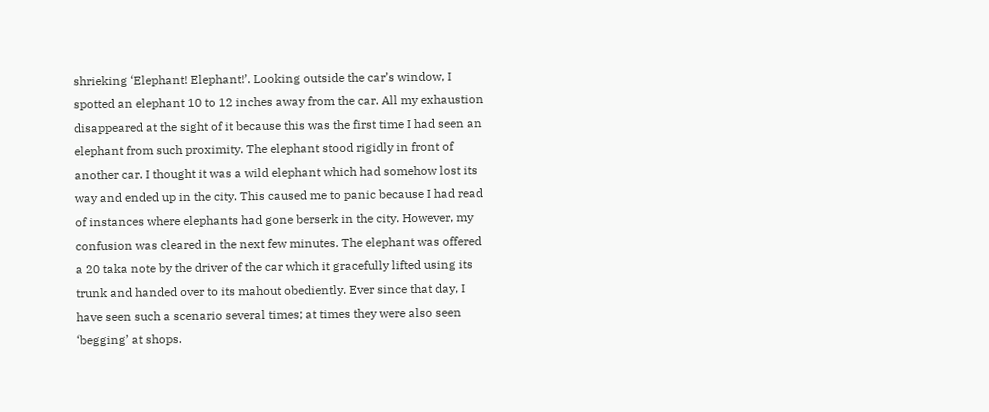shrieking ‘Elephant! Elephant!’. Looking outside the car’s window, I spotted an elephant 10 to 12 inches away from the car. All my exhaustion disappeared at the sight of it because this was the first time I had seen an elephant from such proximity. The elephant stood rigidly in front of another car. I thought it was a wild elephant which had somehow lost its way and ended up in the city. This caused me to panic because I had read of instances where elephants had gone berserk in the city. However, my confusion was cleared in the next few minutes. The elephant was offered a 20 taka note by the driver of the car which it gracefully lifted using its trunk and handed over to its mahout obediently. Ever since that day, I have seen such a scenario several times; at times they were also seen ‘begging’ at shops.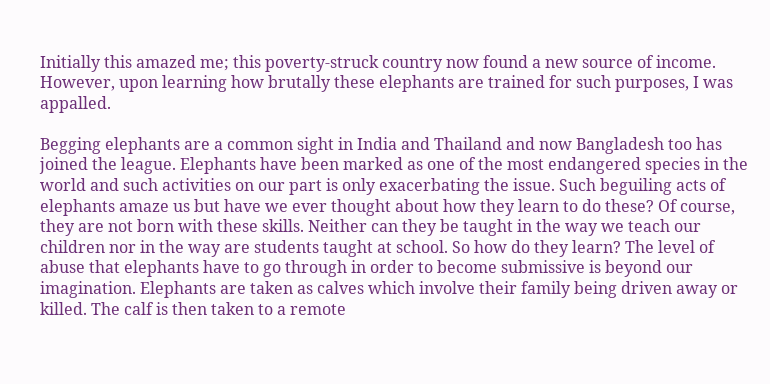Initially this amazed me; this poverty-struck country now found a new source of income. However, upon learning how brutally these elephants are trained for such purposes, I was appalled.

Begging elephants are a common sight in India and Thailand and now Bangladesh too has joined the league. Elephants have been marked as one of the most endangered species in the world and such activities on our part is only exacerbating the issue. Such beguiling acts of elephants amaze us but have we ever thought about how they learn to do these? Of course, they are not born with these skills. Neither can they be taught in the way we teach our children nor in the way are students taught at school. So how do they learn? The level of abuse that elephants have to go through in order to become submissive is beyond our imagination. Elephants are taken as calves which involve their family being driven away or killed. The calf is then taken to a remote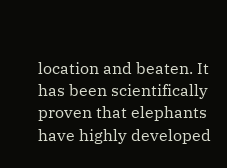location and beaten. It has been scientifically proven that elephants have highly developed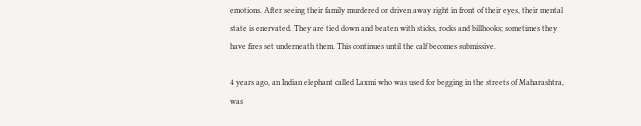emotions. After seeing their family murdered or driven away right in front of their eyes, their mental state is enervated. They are tied down and beaten with sticks, rocks and billhooks; sometimes they have fires set underneath them. This continues until the calf becomes submissive.

4 years ago, an Indian elephant called Laxmi who was used for begging in the streets of Maharashtra, was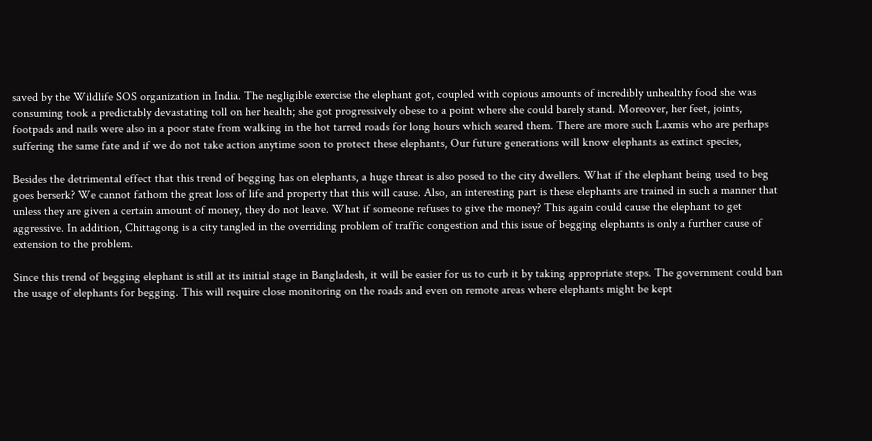saved by the Wildlife SOS organization in India. The negligible exercise the elephant got, coupled with copious amounts of incredibly unhealthy food she was consuming took a predictably devastating toll on her health; she got progressively obese to a point where she could barely stand. Moreover, her feet, joints, footpads and nails were also in a poor state from walking in the hot tarred roads for long hours which seared them. There are more such Laxmis who are perhaps suffering the same fate and if we do not take action anytime soon to protect these elephants, Our future generations will know elephants as extinct species,

Besides the detrimental effect that this trend of begging has on elephants, a huge threat is also posed to the city dwellers. What if the elephant being used to beg goes berserk? We cannot fathom the great loss of life and property that this will cause. Also, an interesting part is these elephants are trained in such a manner that unless they are given a certain amount of money, they do not leave. What if someone refuses to give the money? This again could cause the elephant to get aggressive. In addition, Chittagong is a city tangled in the overriding problem of traffic congestion and this issue of begging elephants is only a further cause of extension to the problem.

Since this trend of begging elephant is still at its initial stage in Bangladesh, it will be easier for us to curb it by taking appropriate steps. The government could ban the usage of elephants for begging. This will require close monitoring on the roads and even on remote areas where elephants might be kept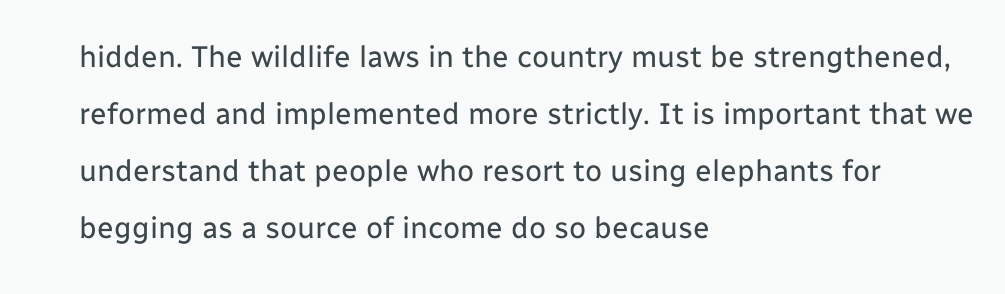hidden. The wildlife laws in the country must be strengthened, reformed and implemented more strictly. It is important that we understand that people who resort to using elephants for begging as a source of income do so because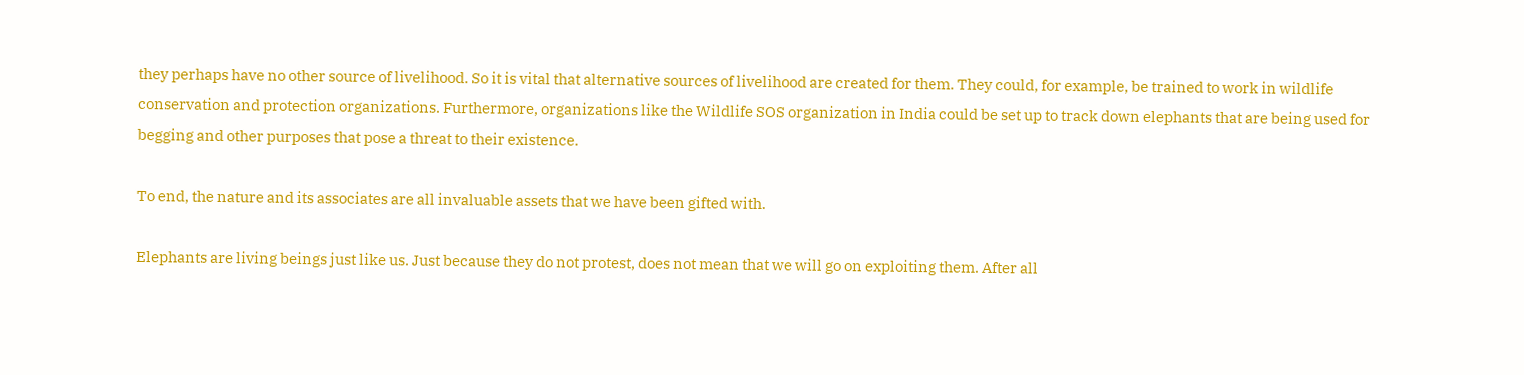they perhaps have no other source of livelihood. So it is vital that alternative sources of livelihood are created for them. They could, for example, be trained to work in wildlife conservation and protection organizations. Furthermore, organizations like the Wildlife SOS organization in India could be set up to track down elephants that are being used for begging and other purposes that pose a threat to their existence.

To end, the nature and its associates are all invaluable assets that we have been gifted with.

Elephants are living beings just like us. Just because they do not protest, does not mean that we will go on exploiting them. After all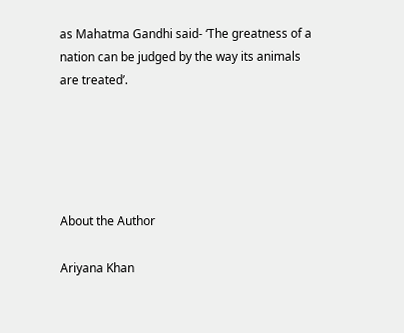as Mahatma Gandhi said- ‘The greatness of a nation can be judged by the way its animals are treated’.





About the Author

Ariyana Khan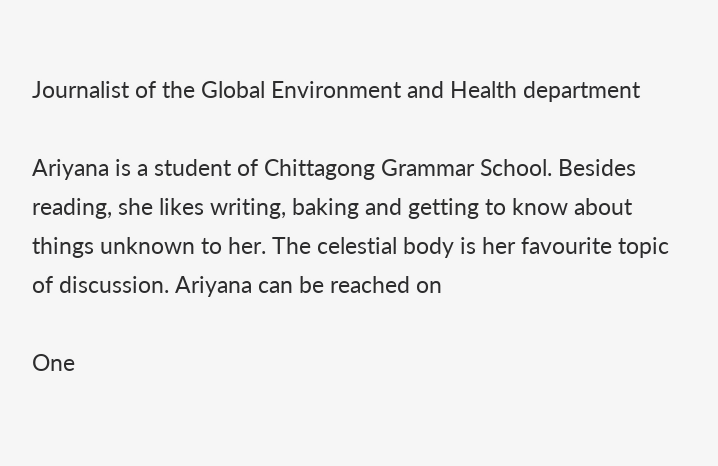Journalist of the Global Environment and Health department

Ariyana is a student of Chittagong Grammar School. Besides reading, she likes writing, baking and getting to know about things unknown to her. The celestial body is her favourite topic of discussion. Ariyana can be reached on

One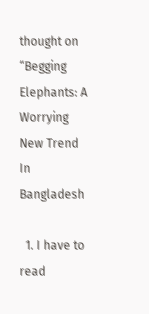thought on “Begging Elephants: A Worrying New Trend In Bangladesh

  1. I have to read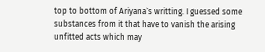top to bottom of Ariyana`s writting. I guessed some substances from it that have to vanish the arising unfitted acts which may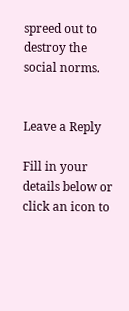spreed out to destroy the social norms.


Leave a Reply

Fill in your details below or click an icon to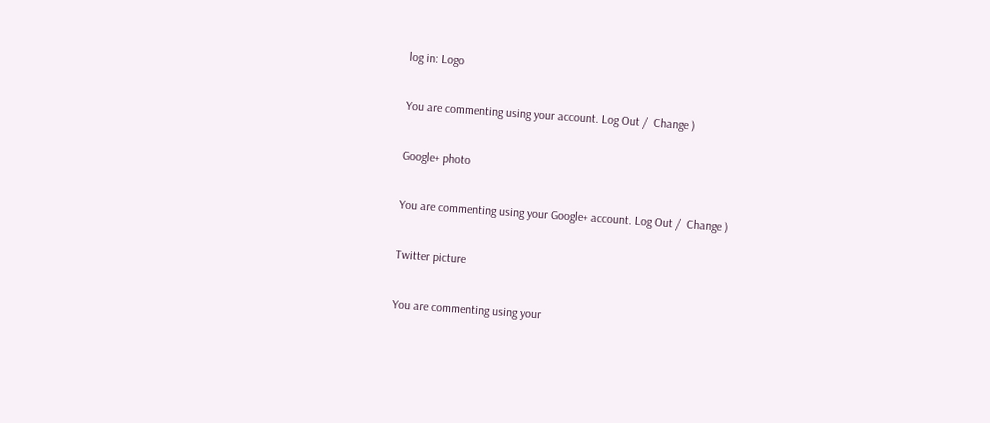log in: Logo

You are commenting using your account. Log Out /  Change )

Google+ photo

You are commenting using your Google+ account. Log Out /  Change )

Twitter picture

You are commenting using your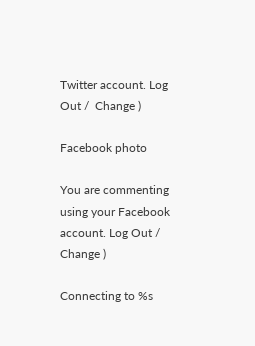Twitter account. Log Out /  Change )

Facebook photo

You are commenting using your Facebook account. Log Out /  Change )

Connecting to %s